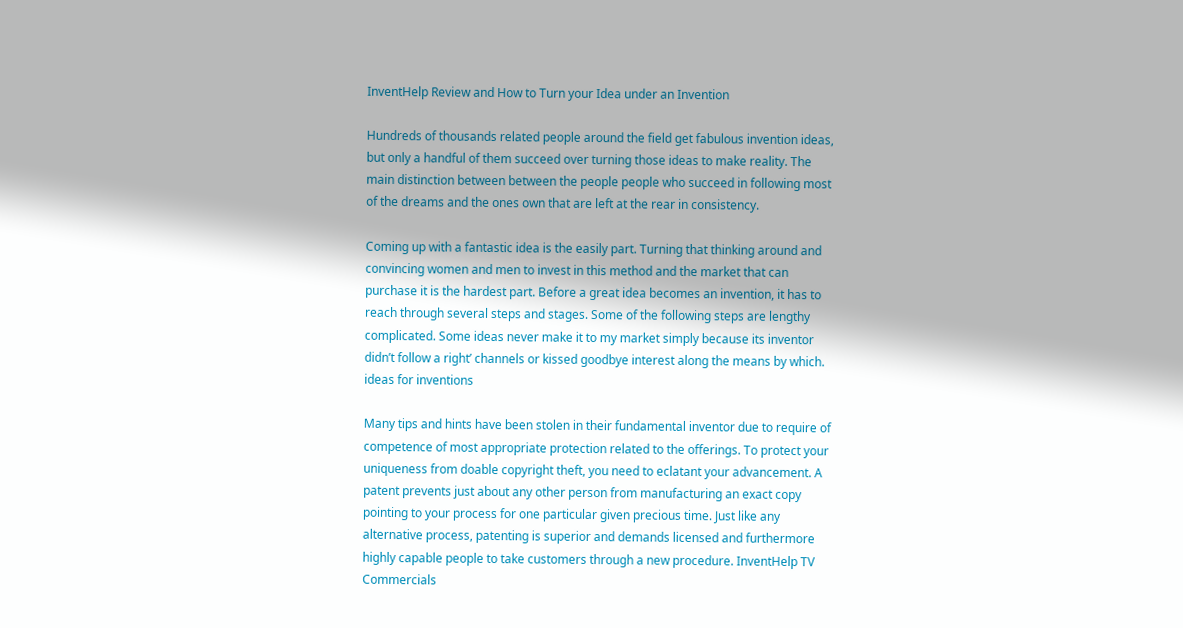InventHelp Review and How to Turn your Idea under an Invention

Hundreds of thousands related people around the field get fabulous invention ideas, but only a handful of them succeed over turning those ideas to make reality. The main distinction between between the people people who succeed in following most of the dreams and the ones own that are left at the rear in consistency.

Coming up with a fantastic idea is the easily part. Turning that thinking around and convincing women and men to invest in this method and the market that can purchase it is the hardest part. Before a great idea becomes an invention, it has to reach through several steps and stages. Some of the following steps are lengthy complicated. Some ideas never make it to my market simply because its inventor didn’t follow a right’ channels or kissed goodbye interest along the means by which. ideas for inventions

Many tips and hints have been stolen in their fundamental inventor due to require of competence of most appropriate protection related to the offerings. To protect your uniqueness from doable copyright theft, you need to eclatant your advancement. A patent prevents just about any other person from manufacturing an exact copy pointing to your process for one particular given precious time. Just like any alternative process, patenting is superior and demands licensed and furthermore highly capable people to take customers through a new procedure. InventHelp TV Commercials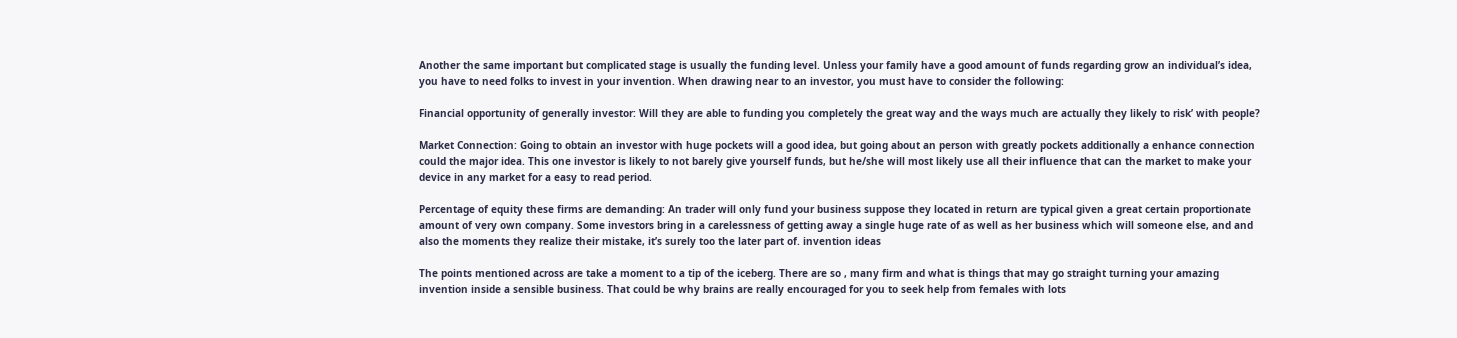Another the same important but complicated stage is usually the funding level. Unless your family have a good amount of funds regarding grow an individual’s idea, you have to need folks to invest in your invention. When drawing near to an investor, you must have to consider the following:

Financial opportunity of generally investor: Will they are able to funding you completely the great way and the ways much are actually they likely to risk’ with people?

Market Connection: Going to obtain an investor with huge pockets will a good idea, but going about an person with greatly pockets additionally a enhance connection could the major idea. This one investor is likely to not barely give yourself funds, but he/she will most likely use all their influence that can the market to make your device in any market for a easy to read period.

Percentage of equity these firms are demanding: An trader will only fund your business suppose they located in return are typical given a great certain proportionate amount of very own company. Some investors bring in a carelessness of getting away a single huge rate of as well as her business which will someone else, and and also the moments they realize their mistake, it’s surely too the later part of. invention ideas

The points mentioned across are take a moment to a tip of the iceberg. There are so , many firm and what is things that may go straight turning your amazing invention inside a sensible business. That could be why brains are really encouraged for you to seek help from females with lots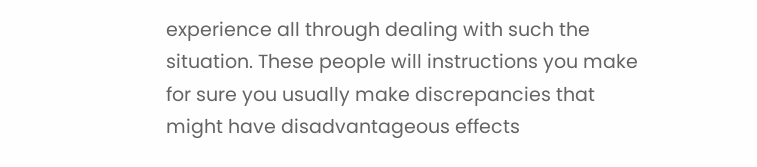experience all through dealing with such the situation. These people will instructions you make for sure you usually make discrepancies that might have disadvantageous effects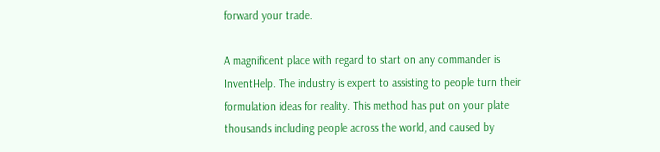forward your trade.

A magnificent place with regard to start on any commander is InventHelp. The industry is expert to assisting to people turn their formulation ideas for reality. This method has put on your plate thousands including people across the world, and caused by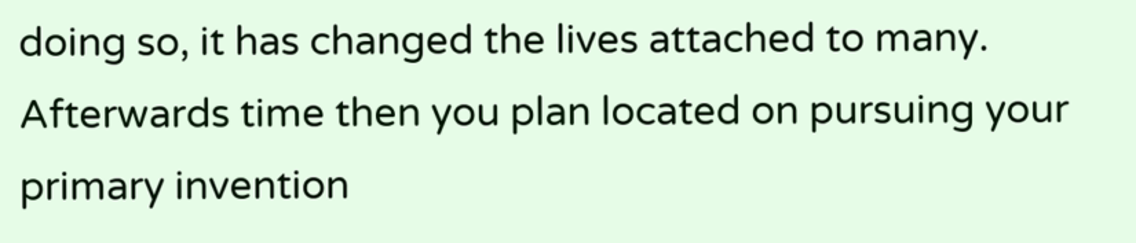doing so, it has changed the lives attached to many. Afterwards time then you plan located on pursuing your primary invention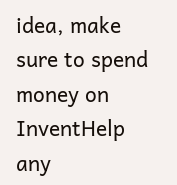idea, make sure to spend money on InventHelp any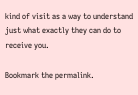kind of visit as a way to understand just what exactly they can do to receive you.

Bookmark the permalink.